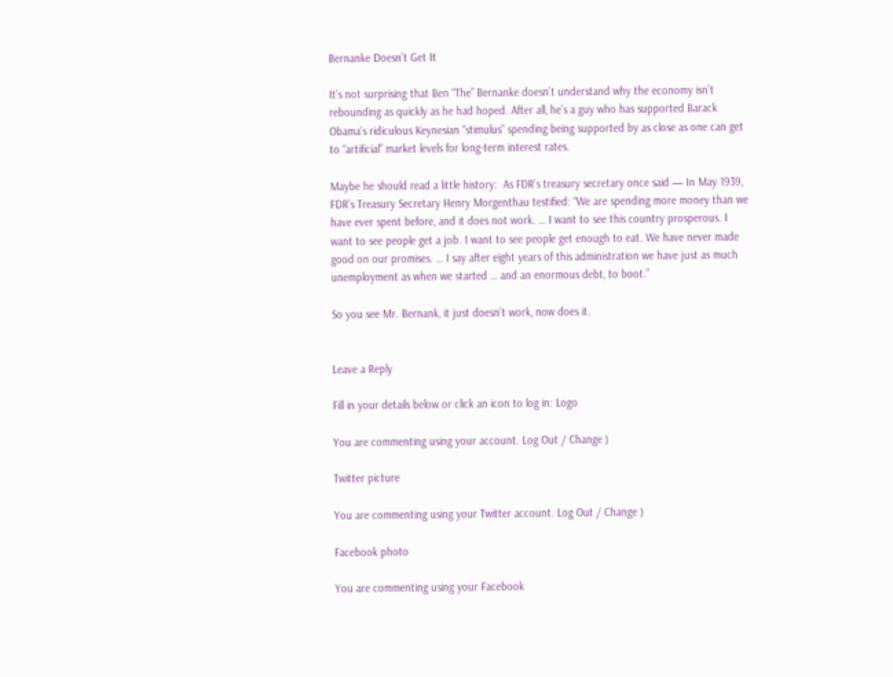Bernanke Doesn’t Get It

It’s not surprising that Ben “The” Bernanke doesn’t understand why the economy isn’t rebounding as quickly as he had hoped. After all, he’s a guy who has supported Barack Obama’s ridiculous Keynesian “stimulus” spending being supported by as close as one can get to “artificial” market levels for long-term interest rates.

Maybe he should read a little history:  As FDR’s treasury secretary once said — In May 1939, FDR’s Treasury Secretary Henry Morgenthau testified: “We are spending more money than we have ever spent before, and it does not work. … I want to see this country prosperous. I want to see people get a job. I want to see people get enough to eat. We have never made good on our promises. … I say after eight years of this administration we have just as much unemployment as when we started … and an enormous debt, to boot.”

So you see Mr. Bernank, it just doesn’t work, now does it.


Leave a Reply

Fill in your details below or click an icon to log in: Logo

You are commenting using your account. Log Out / Change )

Twitter picture

You are commenting using your Twitter account. Log Out / Change )

Facebook photo

You are commenting using your Facebook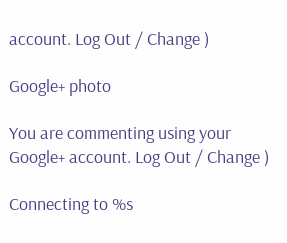account. Log Out / Change )

Google+ photo

You are commenting using your Google+ account. Log Out / Change )

Connecting to %s